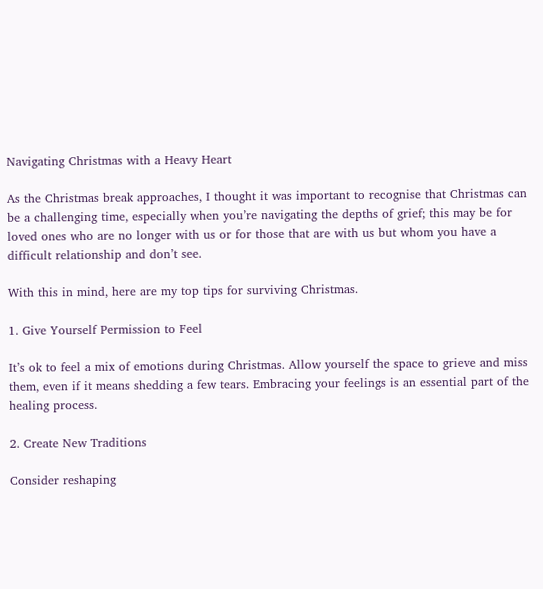Navigating Christmas with a Heavy Heart

As the Christmas break approaches, I thought it was important to recognise that Christmas can be a challenging time, especially when you’re navigating the depths of grief; this may be for loved ones who are no longer with us or for those that are with us but whom you have a difficult relationship and don’t see.

With this in mind, here are my top tips for surviving Christmas.

1. Give Yourself Permission to Feel

It’s ok to feel a mix of emotions during Christmas. Allow yourself the space to grieve and miss them, even if it means shedding a few tears. Embracing your feelings is an essential part of the healing process.

2. Create New Traditions

Consider reshaping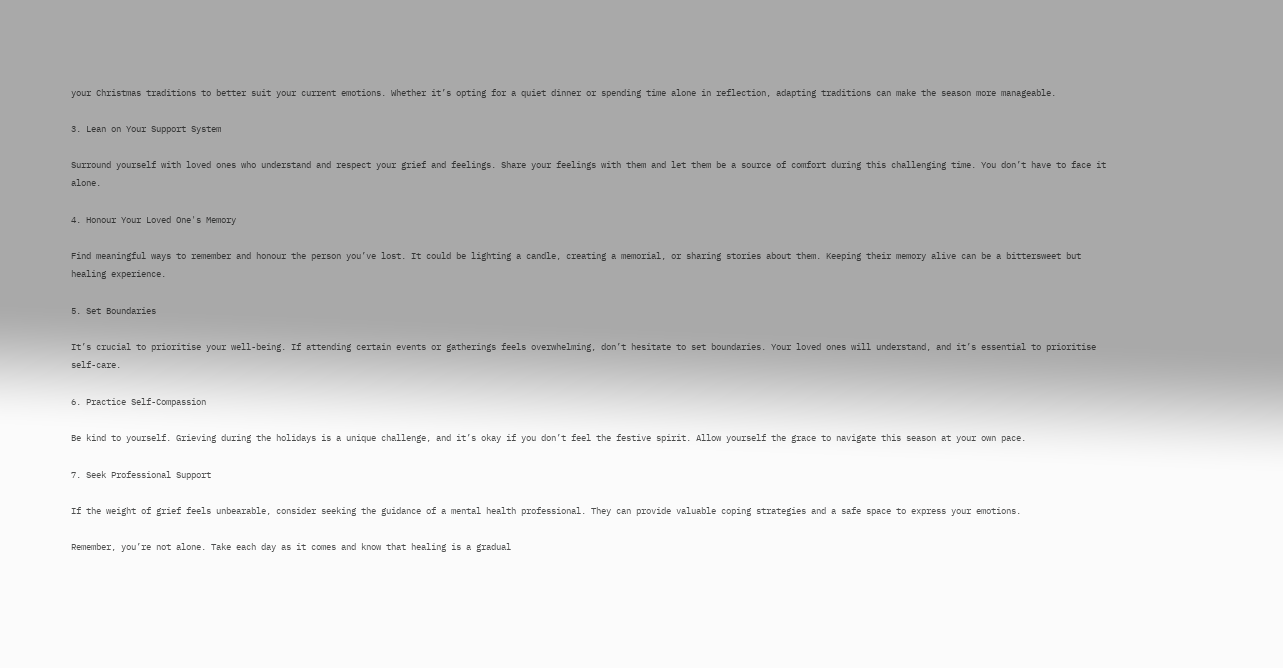your Christmas traditions to better suit your current emotions. Whether it’s opting for a quiet dinner or spending time alone in reflection, adapting traditions can make the season more manageable.

3. Lean on Your Support System

Surround yourself with loved ones who understand and respect your grief and feelings. Share your feelings with them and let them be a source of comfort during this challenging time. You don’t have to face it alone.

4. Honour Your Loved One's Memory

Find meaningful ways to remember and honour the person you’ve lost. It could be lighting a candle, creating a memorial, or sharing stories about them. Keeping their memory alive can be a bittersweet but healing experience.

5. Set Boundaries

It’s crucial to prioritise your well-being. If attending certain events or gatherings feels overwhelming, don’t hesitate to set boundaries. Your loved ones will understand, and it’s essential to prioritise self-care.

6. Practice Self-Compassion

Be kind to yourself. Grieving during the holidays is a unique challenge, and it’s okay if you don’t feel the festive spirit. Allow yourself the grace to navigate this season at your own pace.

7. Seek Professional Support

If the weight of grief feels unbearable, consider seeking the guidance of a mental health professional. They can provide valuable coping strategies and a safe space to express your emotions.

Remember, you’re not alone. Take each day as it comes and know that healing is a gradual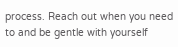process. Reach out when you need to and be gentle with yourself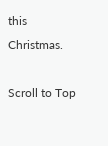this Christmas.

Scroll to Top